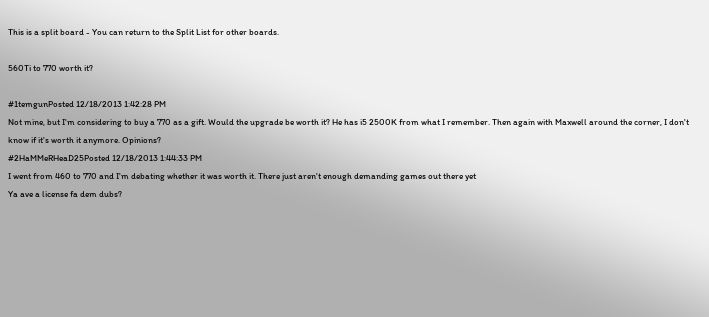This is a split board - You can return to the Split List for other boards.

560Ti to 770 worth it?

#1temgunPosted 12/18/2013 1:42:28 PM
Not mine, but I'm considering to buy a 770 as a gift. Would the upgrade be worth it? He has i5 2500K from what I remember. Then again with Maxwell around the corner, I don't know if it's worth it anymore. Opinions?
#2HaMMeRHeaD25Posted 12/18/2013 1:44:33 PM
I went from 460 to 770 and I'm debating whether it was worth it. There just aren't enough demanding games out there yet
Ya ave a license fa dem dubs?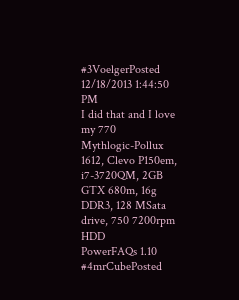#3VoelgerPosted 12/18/2013 1:44:50 PM
I did that and I love my 770
Mythlogic-Pollux 1612, Clevo P150em, i7-3720QM, 2GB GTX 680m, 16g DDR3, 128 MSata drive, 750 7200rpm HDD
PowerFAQs 1.10
#4mrCubePosted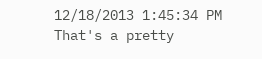12/18/2013 1:45:34 PM
That's a pretty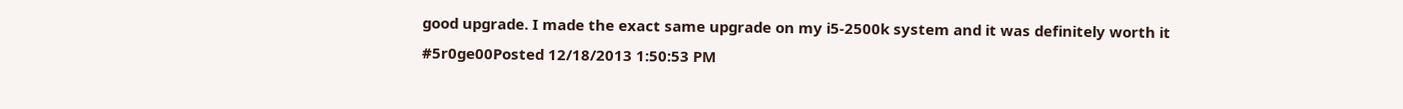good upgrade. I made the exact same upgrade on my i5-2500k system and it was definitely worth it
#5r0ge00Posted 12/18/2013 1:50:53 PM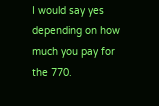I would say yes depending on how much you pay for the 770.